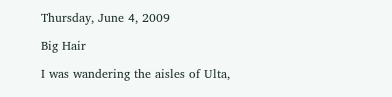Thursday, June 4, 2009

Big Hair

I was wandering the aisles of Ulta,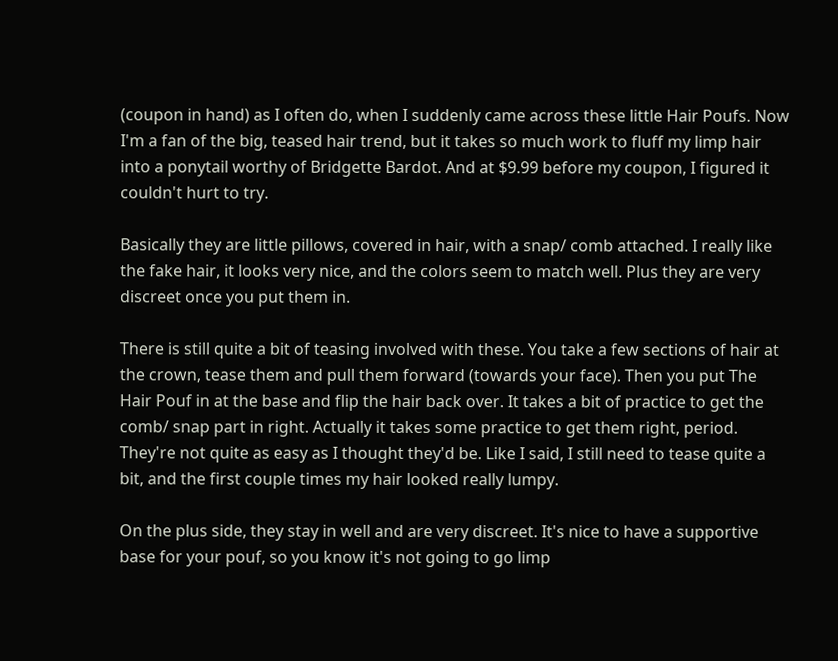(coupon in hand) as I often do, when I suddenly came across these little Hair Poufs. Now I'm a fan of the big, teased hair trend, but it takes so much work to fluff my limp hair into a ponytail worthy of Bridgette Bardot. And at $9.99 before my coupon, I figured it couldn't hurt to try.

Basically they are little pillows, covered in hair, with a snap/ comb attached. I really like the fake hair, it looks very nice, and the colors seem to match well. Plus they are very discreet once you put them in.

There is still quite a bit of teasing involved with these. You take a few sections of hair at the crown, tease them and pull them forward (towards your face). Then you put The Hair Pouf in at the base and flip the hair back over. It takes a bit of practice to get the comb/ snap part in right. Actually it takes some practice to get them right, period. They're not quite as easy as I thought they'd be. Like I said, I still need to tease quite a bit, and the first couple times my hair looked really lumpy.

On the plus side, they stay in well and are very discreet. It's nice to have a supportive base for your pouf, so you know it's not going to go limp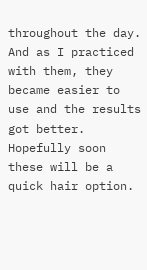throughout the day. And as I practiced with them, they became easier to use and the results got better. Hopefully soon these will be a quick hair option.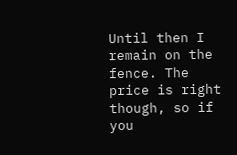Until then I remain on the fence. The price is right though, so if you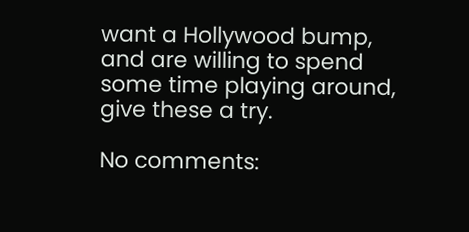want a Hollywood bump, and are willing to spend some time playing around, give these a try.

No comments: